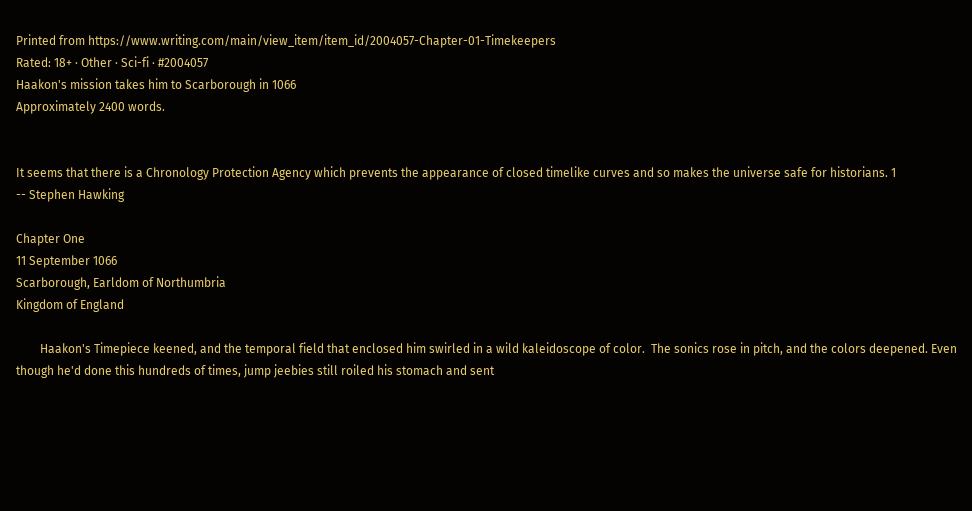Printed from https://www.writing.com/main/view_item/item_id/2004057-Chapter-01-Timekeepers
Rated: 18+ · Other · Sci-fi · #2004057
Haakon's mission takes him to Scarborough in 1066
Approximately 2400 words.


It seems that there is a Chronology Protection Agency which prevents the appearance of closed timelike curves and so makes the universe safe for historians. 1
-- Stephen Hawking

Chapter One
11 September 1066
Scarborough, Earldom of Northumbria
Kingdom of England

        Haakon's Timepiece keened, and the temporal field that enclosed him swirled in a wild kaleidoscope of color.  The sonics rose in pitch, and the colors deepened. Even though he'd done this hundreds of times, jump jeebies still roiled his stomach and sent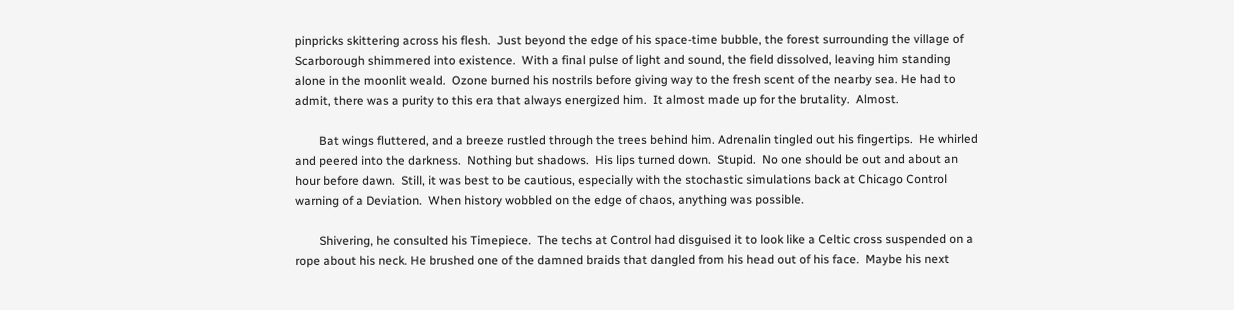pinpricks skittering across his flesh.  Just beyond the edge of his space-time bubble, the forest surrounding the village of Scarborough shimmered into existence.  With a final pulse of light and sound, the field dissolved, leaving him standing alone in the moonlit weald.  Ozone burned his nostrils before giving way to the fresh scent of the nearby sea. He had to admit, there was a purity to this era that always energized him.  It almost made up for the brutality.  Almost.

        Bat wings fluttered, and a breeze rustled through the trees behind him. Adrenalin tingled out his fingertips.  He whirled and peered into the darkness.  Nothing but shadows.  His lips turned down.  Stupid.  No one should be out and about an hour before dawn.  Still, it was best to be cautious, especially with the stochastic simulations back at Chicago Control warning of a Deviation.  When history wobbled on the edge of chaos, anything was possible.

        Shivering, he consulted his Timepiece.  The techs at Control had disguised it to look like a Celtic cross suspended on a rope about his neck. He brushed one of the damned braids that dangled from his head out of his face.  Maybe his next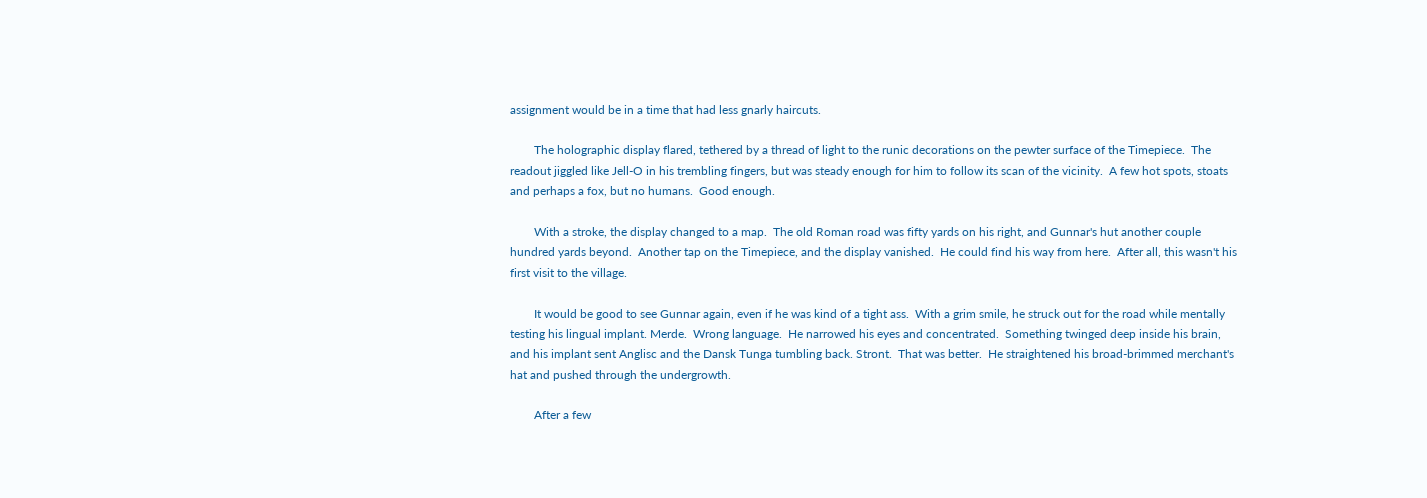assignment would be in a time that had less gnarly haircuts.

        The holographic display flared, tethered by a thread of light to the runic decorations on the pewter surface of the Timepiece.  The readout jiggled like Jell-O in his trembling fingers, but was steady enough for him to follow its scan of the vicinity.  A few hot spots, stoats and perhaps a fox, but no humans.  Good enough.

        With a stroke, the display changed to a map.  The old Roman road was fifty yards on his right, and Gunnar's hut another couple hundred yards beyond.  Another tap on the Timepiece, and the display vanished.  He could find his way from here.  After all, this wasn't his first visit to the village.

        It would be good to see Gunnar again, even if he was kind of a tight ass.  With a grim smile, he struck out for the road while mentally testing his lingual implant. Merde.  Wrong language.  He narrowed his eyes and concentrated.  Something twinged deep inside his brain, and his implant sent Anglisc and the Dansk Tunga tumbling back. Stront.  That was better.  He straightened his broad-brimmed merchant's hat and pushed through the undergrowth.

        After a few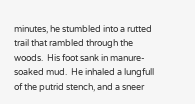minutes, he stumbled into a rutted trail that rambled through the woods.  His foot sank in manure-soaked mud.  He inhaled a lungfull of the putrid stench, and a sneer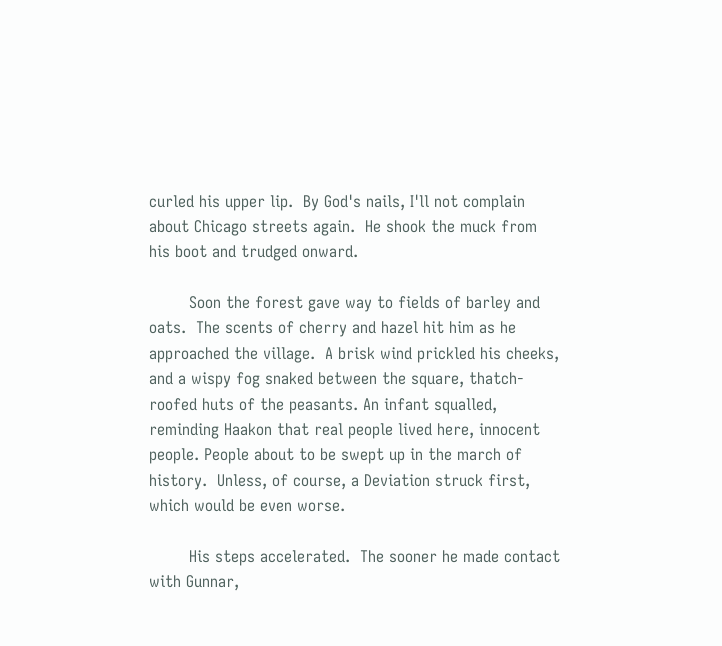curled his upper lip.  By God's nails, I'll not complain about Chicago streets again.  He shook the muck from his boot and trudged onward.

        Soon the forest gave way to fields of barley and oats.  The scents of cherry and hazel hit him as he approached the village.  A brisk wind prickled his cheeks, and a wispy fog snaked between the square, thatch-roofed huts of the peasants. An infant squalled, reminding Haakon that real people lived here, innocent people. People about to be swept up in the march of history.  Unless, of course, a Deviation struck first, which would be even worse.

        His steps accelerated.  The sooner he made contact with Gunnar,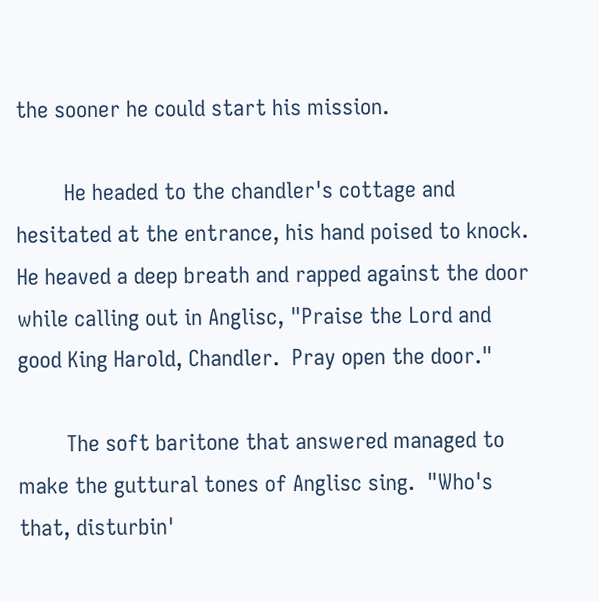the sooner he could start his mission.

        He headed to the chandler's cottage and hesitated at the entrance, his hand poised to knock.  He heaved a deep breath and rapped against the door while calling out in Anglisc, "Praise the Lord and good King Harold, Chandler.  Pray open the door."

        The soft baritone that answered managed to make the guttural tones of Anglisc sing.  "Who's that, disturbin'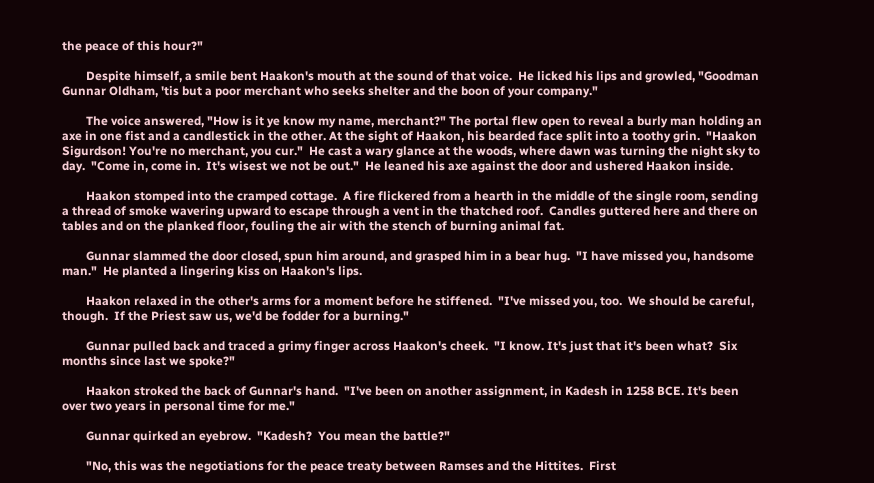the peace of this hour?"

        Despite himself, a smile bent Haakon's mouth at the sound of that voice.  He licked his lips and growled, "Goodman Gunnar Oldham, 'tis but a poor merchant who seeks shelter and the boon of your company."

        The voice answered, "How is it ye know my name, merchant?" The portal flew open to reveal a burly man holding an axe in one fist and a candlestick in the other. At the sight of Haakon, his bearded face split into a toothy grin.  "Haakon Sigurdson! You're no merchant, you cur."  He cast a wary glance at the woods, where dawn was turning the night sky to day.  "Come in, come in.  It's wisest we not be out."  He leaned his axe against the door and ushered Haakon inside.

        Haakon stomped into the cramped cottage.  A fire flickered from a hearth in the middle of the single room, sending a thread of smoke wavering upward to escape through a vent in the thatched roof.  Candles guttered here and there on tables and on the planked floor, fouling the air with the stench of burning animal fat.

        Gunnar slammed the door closed, spun him around, and grasped him in a bear hug.  "I have missed you, handsome man."  He planted a lingering kiss on Haakon's lips.

        Haakon relaxed in the other's arms for a moment before he stiffened.  "I've missed you, too.  We should be careful, though.  If the Priest saw us, we'd be fodder for a burning."

        Gunnar pulled back and traced a grimy finger across Haakon's cheek.  "I know. It's just that it's been what?  Six months since last we spoke?"

        Haakon stroked the back of Gunnar's hand.  "I've been on another assignment, in Kadesh in 1258 BCE. It's been over two years in personal time for me."

        Gunnar quirked an eyebrow.  "Kadesh?  You mean the battle?"

        "No, this was the negotiations for the peace treaty between Ramses and the Hittites.  First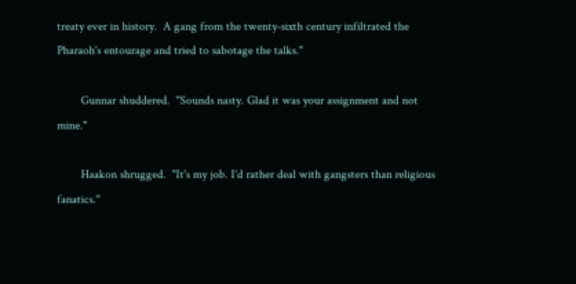treaty ever in history.  A gang from the twenty-sixth century infiltrated the Pharaoh's entourage and tried to sabotage the talks."

        Gunnar shuddered.  "Sounds nasty. Glad it was your assignment and not mine."

        Haakon shrugged.  "It's my job. I'd rather deal with gangsters than religious fanatics."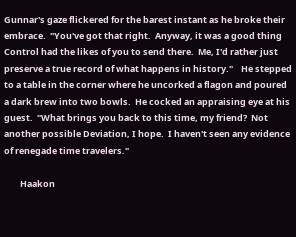Gunnar's gaze flickered for the barest instant as he broke their embrace.  "You've got that right.  Anyway, it was a good thing Control had the likes of you to send there.  Me, I'd rather just preserve a true record of what happens in history."    He stepped to a table in the corner where he uncorked a flagon and poured a dark brew into two bowls.  He cocked an appraising eye at his guest.  "What brings you back to this time, my friend?  Not another possible Deviation, I hope.  I haven't seen any evidence of renegade time travelers."

        Haakon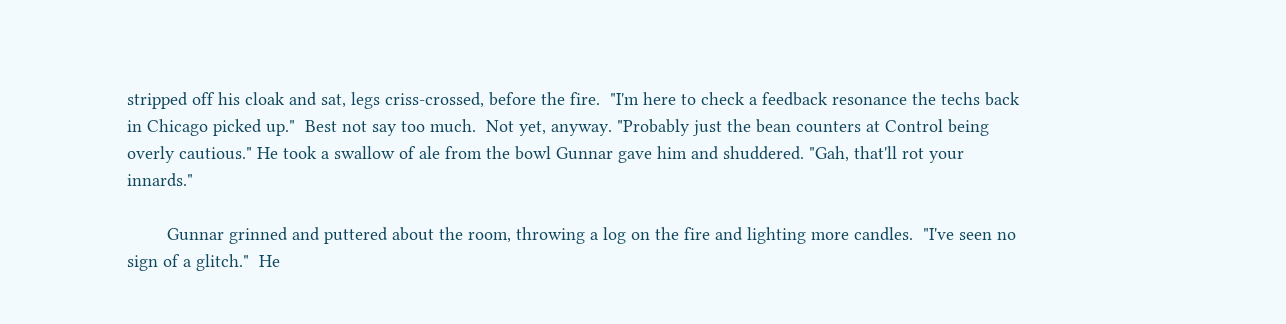stripped off his cloak and sat, legs criss-crossed, before the fire.  "I'm here to check a feedback resonance the techs back in Chicago picked up."  Best not say too much.  Not yet, anyway. "Probably just the bean counters at Control being overly cautious." He took a swallow of ale from the bowl Gunnar gave him and shuddered. "Gah, that'll rot your innards."

        Gunnar grinned and puttered about the room, throwing a log on the fire and lighting more candles.  "I've seen no sign of a glitch."  He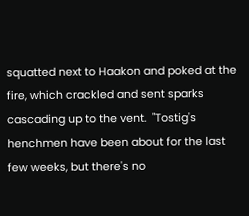squatted next to Haakon and poked at the fire, which crackled and sent sparks cascading up to the vent.  "Tostig's henchmen have been about for the last few weeks, but there's no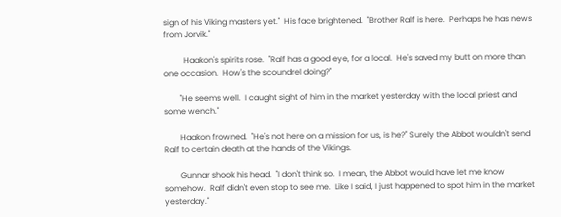sign of his Viking masters yet."  His face brightened.  "Brother Ralf is here.  Perhaps he has news from Jorvik."

          Haakon's spirits rose.  "Ralf has a good eye, for a local.  He's saved my butt on more than one occasion.  How's the scoundrel doing?"

        "He seems well.  I caught sight of him in the market yesterday with the local priest and some wench."

        Haakon frowned.  "He's not here on a mission for us, is he?" Surely the Abbot wouldn't send Ralf to certain death at the hands of the Vikings.

        Gunnar shook his head.  "I don't think so.  I mean, the Abbot would have let me know somehow.  Ralf didn't even stop to see me.  Like I said, I just happened to spot him in the market yesterday."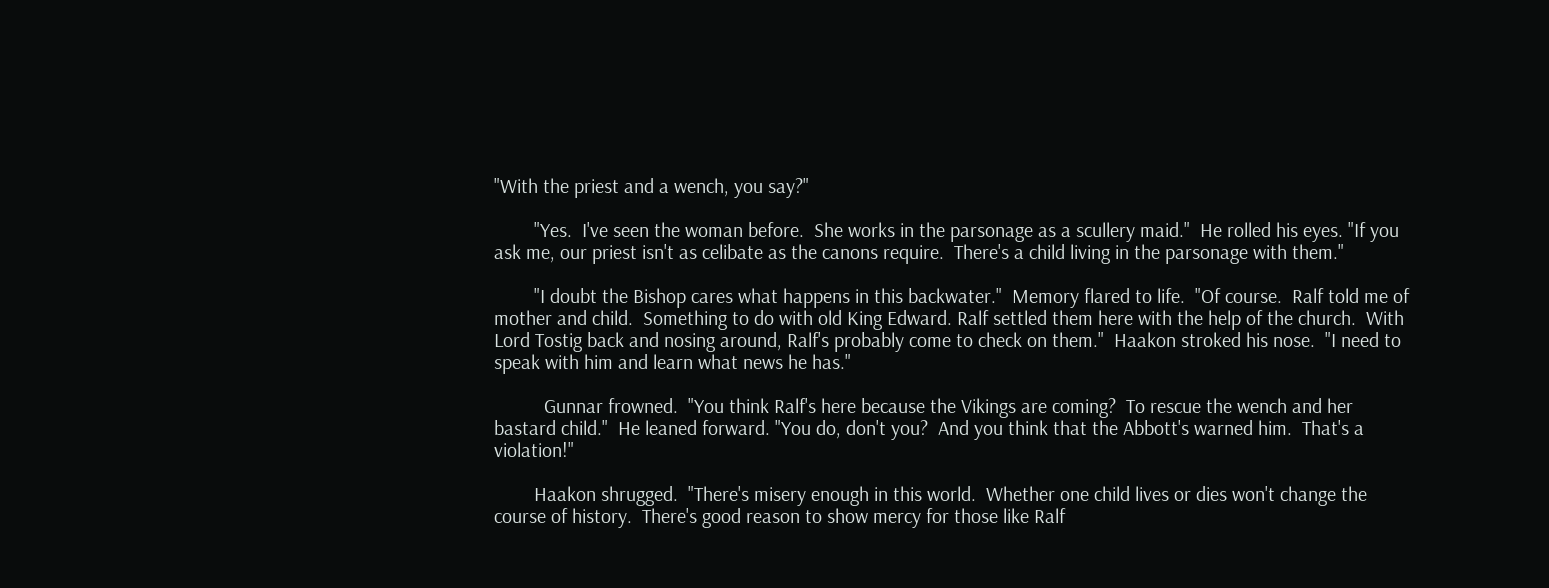"With the priest and a wench, you say?"

        "Yes.  I've seen the woman before.  She works in the parsonage as a scullery maid."  He rolled his eyes. "If you ask me, our priest isn't as celibate as the canons require.  There's a child living in the parsonage with them."

        "I doubt the Bishop cares what happens in this backwater."  Memory flared to life.  "Of course.  Ralf told me of mother and child.  Something to do with old King Edward. Ralf settled them here with the help of the church.  With  Lord Tostig back and nosing around, Ralf's probably come to check on them."  Haakon stroked his nose.  "I need to speak with him and learn what news he has."

          Gunnar frowned.  "You think Ralf's here because the Vikings are coming?  To rescue the wench and her bastard child."  He leaned forward. "You do, don't you?  And you think that the Abbott's warned him.  That's a violation!"

        Haakon shrugged.  "There's misery enough in this world.  Whether one child lives or dies won't change the course of history.  There's good reason to show mercy for those like Ralf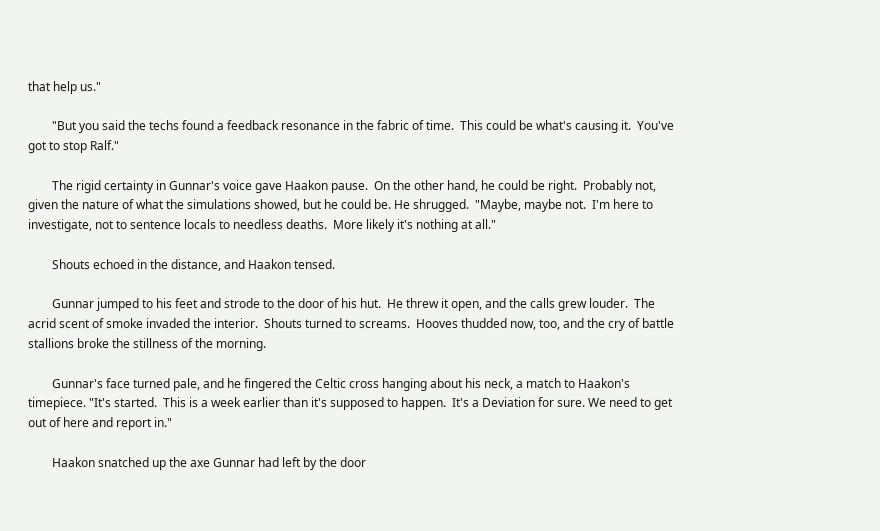that help us."

        "But you said the techs found a feedback resonance in the fabric of time.  This could be what's causing it.  You've got to stop Ralf."

        The rigid certainty in Gunnar's voice gave Haakon pause.  On the other hand, he could be right.  Probably not, given the nature of what the simulations showed, but he could be. He shrugged.  "Maybe, maybe not.  I'm here to investigate, not to sentence locals to needless deaths.  More likely it's nothing at all."

        Shouts echoed in the distance, and Haakon tensed.

        Gunnar jumped to his feet and strode to the door of his hut.  He threw it open, and the calls grew louder.  The acrid scent of smoke invaded the interior.  Shouts turned to screams.  Hooves thudded now, too, and the cry of battle stallions broke the stillness of the morning.

        Gunnar's face turned pale, and he fingered the Celtic cross hanging about his neck, a match to Haakon's timepiece. "It's started.  This is a week earlier than it's supposed to happen.  It's a Deviation for sure. We need to get out of here and report in."

        Haakon snatched up the axe Gunnar had left by the door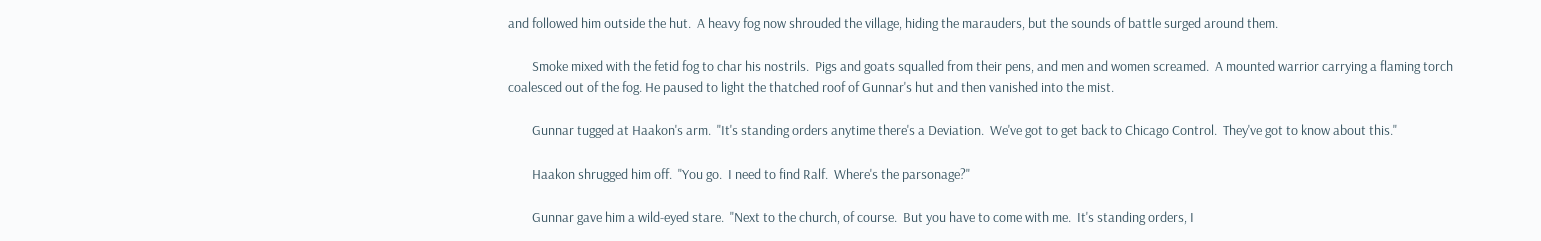and followed him outside the hut.  A heavy fog now shrouded the village, hiding the marauders, but the sounds of battle surged around them.

        Smoke mixed with the fetid fog to char his nostrils.  Pigs and goats squalled from their pens, and men and women screamed.  A mounted warrior carrying a flaming torch coalesced out of the fog. He paused to light the thatched roof of Gunnar's hut and then vanished into the mist.

        Gunnar tugged at Haakon's arm.  "It's standing orders anytime there's a Deviation.  We've got to get back to Chicago Control.  They've got to know about this."

        Haakon shrugged him off.  "You go.  I need to find Ralf.  Where's the parsonage?"

        Gunnar gave him a wild-eyed stare.  "Next to the church, of course.  But you have to come with me.  It's standing orders, I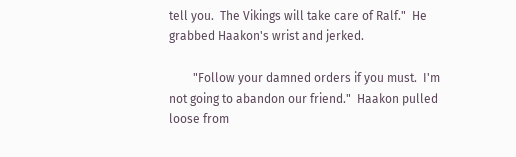tell you.  The Vikings will take care of Ralf."  He grabbed Haakon's wrist and jerked.

        "Follow your damned orders if you must.  I'm not going to abandon our friend."  Haakon pulled loose from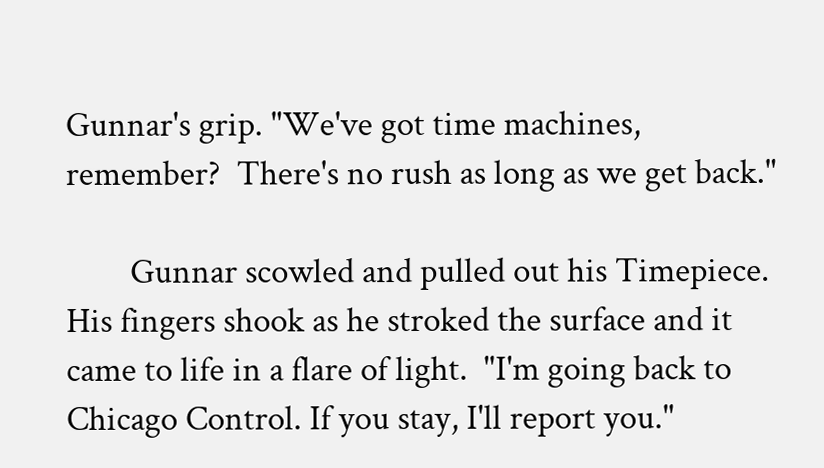Gunnar's grip. "We've got time machines, remember?  There's no rush as long as we get back."

        Gunnar scowled and pulled out his Timepiece.  His fingers shook as he stroked the surface and it came to life in a flare of light.  "I'm going back to Chicago Control. If you stay, I'll report you."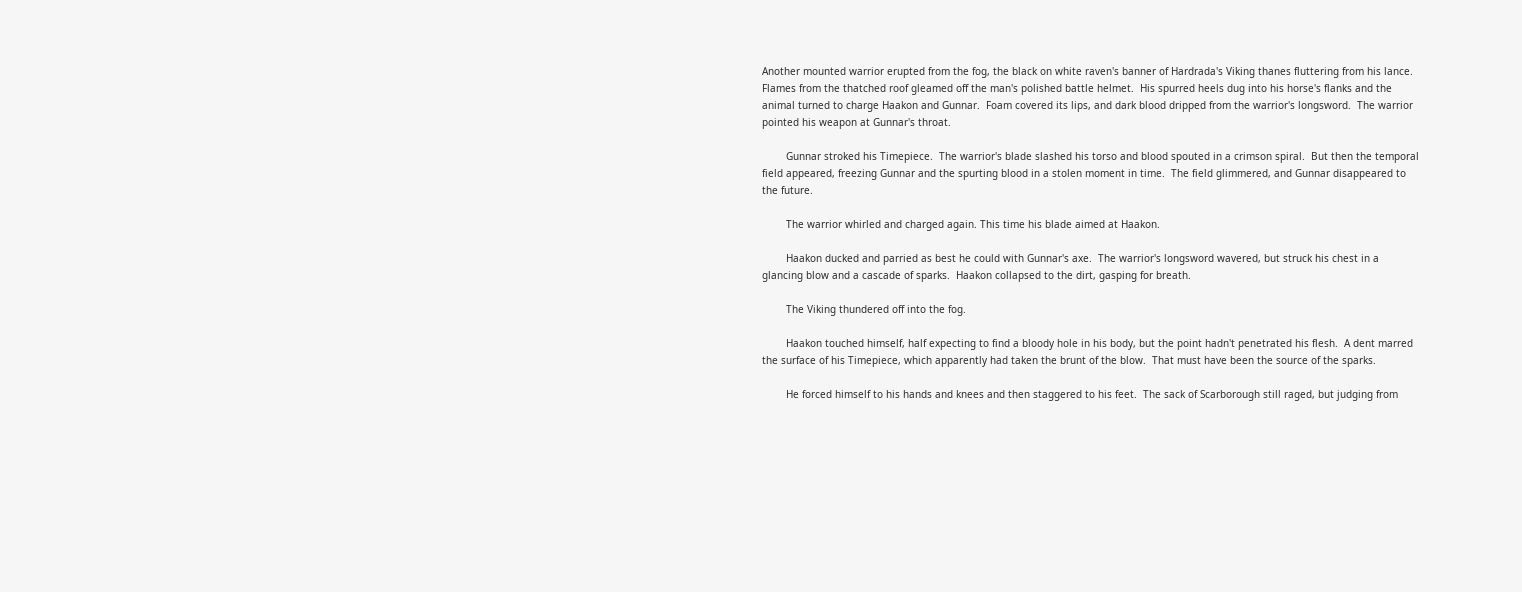Another mounted warrior erupted from the fog, the black on white raven's banner of Hardrada's Viking thanes fluttering from his lance.  Flames from the thatched roof gleamed off the man's polished battle helmet.  His spurred heels dug into his horse's flanks and the animal turned to charge Haakon and Gunnar.  Foam covered its lips, and dark blood dripped from the warrior's longsword.  The warrior pointed his weapon at Gunnar's throat.

        Gunnar stroked his Timepiece.  The warrior's blade slashed his torso and blood spouted in a crimson spiral.  But then the temporal field appeared, freezing Gunnar and the spurting blood in a stolen moment in time.  The field glimmered, and Gunnar disappeared to the future.

        The warrior whirled and charged again. This time his blade aimed at Haakon.

        Haakon ducked and parried as best he could with Gunnar's axe.  The warrior's longsword wavered, but struck his chest in a glancing blow and a cascade of sparks.  Haakon collapsed to the dirt, gasping for breath.

        The Viking thundered off into the fog.

        Haakon touched himself, half expecting to find a bloody hole in his body, but the point hadn't penetrated his flesh.  A dent marred the surface of his Timepiece, which apparently had taken the brunt of the blow.  That must have been the source of the sparks.

        He forced himself to his hands and knees and then staggered to his feet.  The sack of Scarborough still raged, but judging from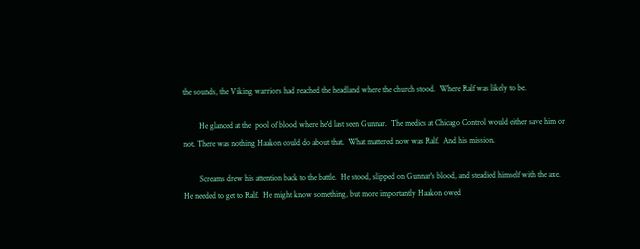the sounds, the Viking warriors had reached the headland where the church stood.  Where Ralf was likely to be.

        He glanced at the  pool of blood where he'd last seen Gunnar.  The medics at Chicago Control would either save him or not. There was nothing Haakon could do about that.  What mattered now was Ralf.  And his mission.

        Screams drew his attention back to the battle.  He stood, slipped on Gunnar's blood, and steadied himself with the axe.  He needed to get to Ralf.  He might know something, but more importantly Haakon owed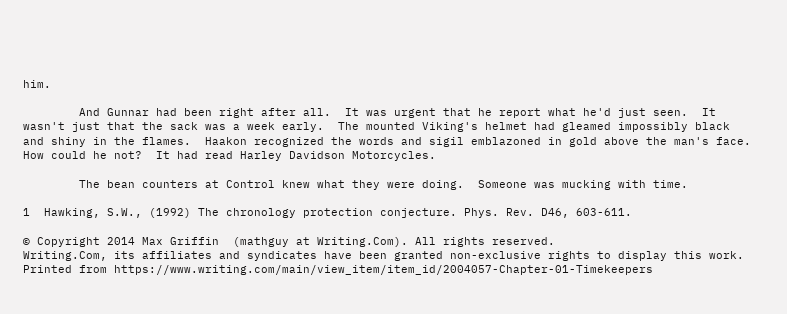him.

        And Gunnar had been right after all.  It was urgent that he report what he'd just seen.  It wasn't just that the sack was a week early.  The mounted Viking's helmet had gleamed impossibly black and shiny in the flames.  Haakon recognized the words and sigil emblazoned in gold above the man's face.  How could he not?  It had read Harley Davidson Motorcycles.

        The bean counters at Control knew what they were doing.  Someone was mucking with time.

1  Hawking, S.W., (1992) The chronology protection conjecture. Phys. Rev. D46, 603-611.

© Copyright 2014 Max Griffin  (mathguy at Writing.Com). All rights reserved.
Writing.Com, its affiliates and syndicates have been granted non-exclusive rights to display this work.
Printed from https://www.writing.com/main/view_item/item_id/2004057-Chapter-01-Timekeepers